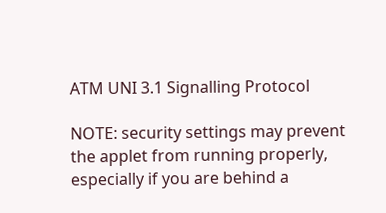ATM UNI 3.1 Signalling Protocol

NOTE: security settings may prevent the applet from running properly, especially if you are behind a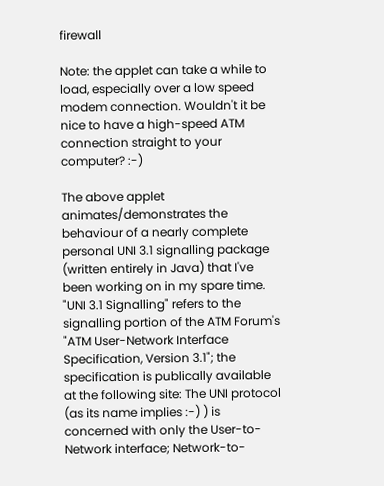firewall

Note: the applet can take a while to load, especially over a low speed modem connection. Wouldn't it be nice to have a high-speed ATM connection straight to your computer? :-)

The above applet animates/demonstrates the behaviour of a nearly complete personal UNI 3.1 signalling package (written entirely in Java) that I've been working on in my spare time. "UNI 3.1 Signalling" refers to the signalling portion of the ATM Forum's "ATM User-Network Interface Specification, Version 3.1"; the specification is publically available at the following site: The UNI protocol (as its name implies :-) ) is concerned with only the User-to-Network interface; Network-to-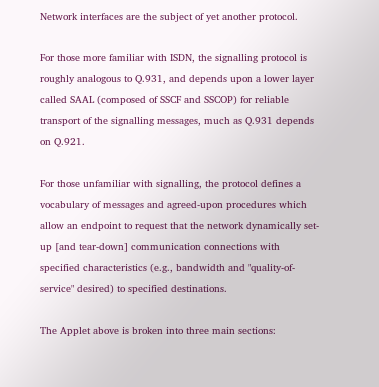Network interfaces are the subject of yet another protocol.

For those more familiar with ISDN, the signalling protocol is roughly analogous to Q.931, and depends upon a lower layer called SAAL (composed of SSCF and SSCOP) for reliable transport of the signalling messages, much as Q.931 depends on Q.921.

For those unfamiliar with signalling, the protocol defines a vocabulary of messages and agreed-upon procedures which allow an endpoint to request that the network dynamically set-up [and tear-down] communication connections with specified characteristics (e.g., bandwidth and "quality-of-service" desired) to specified destinations.

The Applet above is broken into three main sections: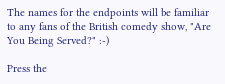The names for the endpoints will be familiar to any fans of the British comedy show, "Are You Being Served?" :-)

Press the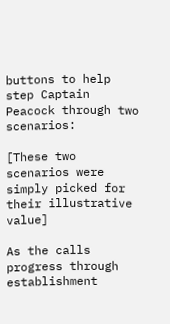buttons to help step Captain Peacock through two scenarios:

[These two scenarios were simply picked for their illustrative value]

As the calls progress through establishment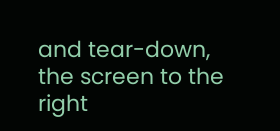and tear-down, the screen to the right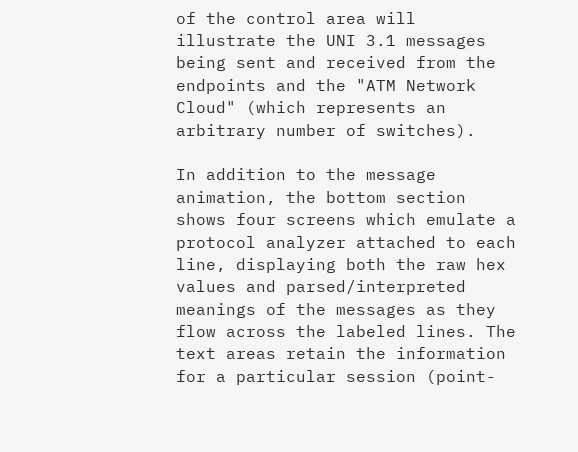of the control area will illustrate the UNI 3.1 messages being sent and received from the endpoints and the "ATM Network Cloud" (which represents an arbitrary number of switches).

In addition to the message animation, the bottom section shows four screens which emulate a protocol analyzer attached to each line, displaying both the raw hex values and parsed/interpreted meanings of the messages as they flow across the labeled lines. The text areas retain the information for a particular session (point-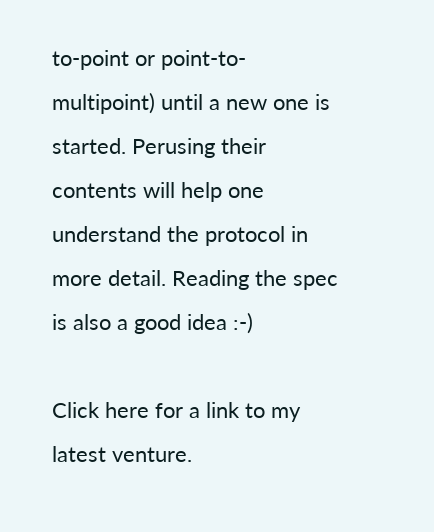to-point or point-to-multipoint) until a new one is started. Perusing their contents will help one understand the protocol in more detail. Reading the spec is also a good idea :-)

Click here for a link to my latest venture.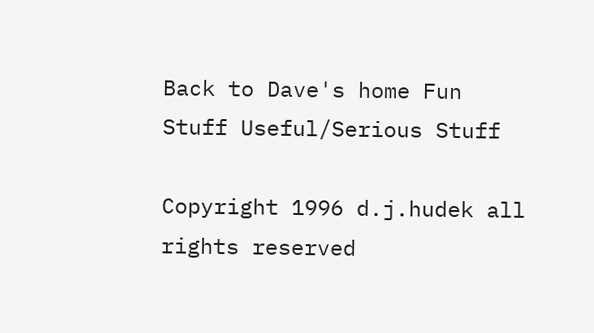Back to Dave's home Fun Stuff Useful/Serious Stuff

Copyright 1996 d.j.hudek all rights reserved